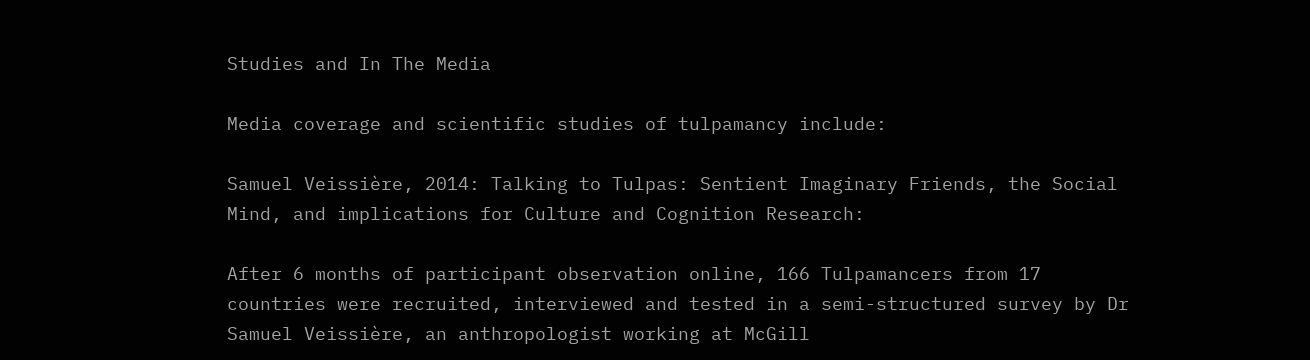Studies and In The Media

Media coverage and scientific studies of tulpamancy include:

Samuel Veissière, 2014: Talking to Tulpas: Sentient Imaginary Friends, the Social Mind, and implications for Culture and Cognition Research:

After 6 months of participant observation online, 166 Tulpamancers from 17 countries were recruited, interviewed and tested in a semi-structured survey by Dr Samuel Veissière, an anthropologist working at McGill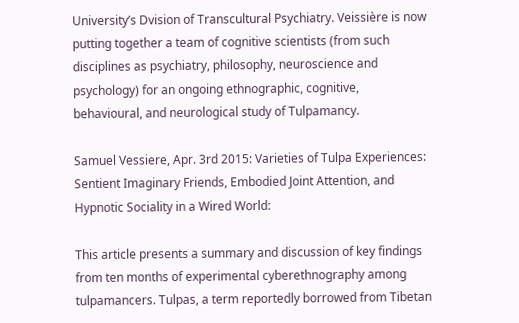University’s Dvision of Transcultural Psychiatry. Veissière is now putting together a team of cognitive scientists (from such disciplines as psychiatry, philosophy, neuroscience and psychology) for an ongoing ethnographic, cognitive, behavioural, and neurological study of Tulpamancy.

Samuel Vessiere, Apr. 3rd 2015: Varieties of Tulpa Experiences: Sentient Imaginary Friends, Embodied Joint Attention, and Hypnotic Sociality in a Wired World:

This article presents a summary and discussion of key findings from ten months of experimental cyberethnography among tulpamancers. Tulpas, a term reportedly borrowed from Tibetan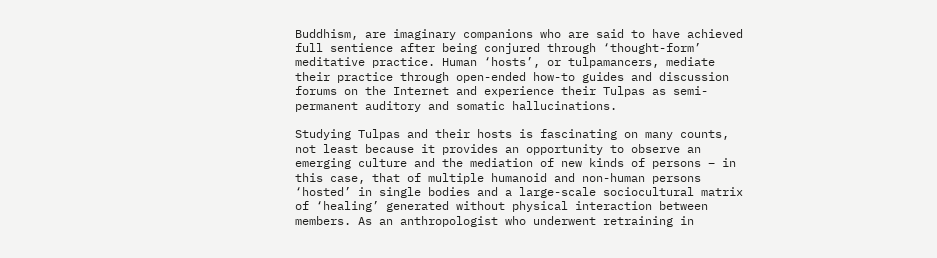Buddhism, are imaginary companions who are said to have achieved full sentience after being conjured through ‘thought-form’ meditative practice. Human ‘hosts’, or tulpamancers, mediate their practice through open-ended how-to guides and discussion forums on the Internet and experience their Tulpas as semi-permanent auditory and somatic hallucinations.

Studying Tulpas and their hosts is fascinating on many counts, not least because it provides an opportunity to observe an emerging culture and the mediation of new kinds of persons – in this case, that of multiple humanoid and non-human persons ‘hosted’ in single bodies and a large-scale sociocultural matrix of ‘healing’ generated without physical interaction between members. As an anthropologist who underwent retraining in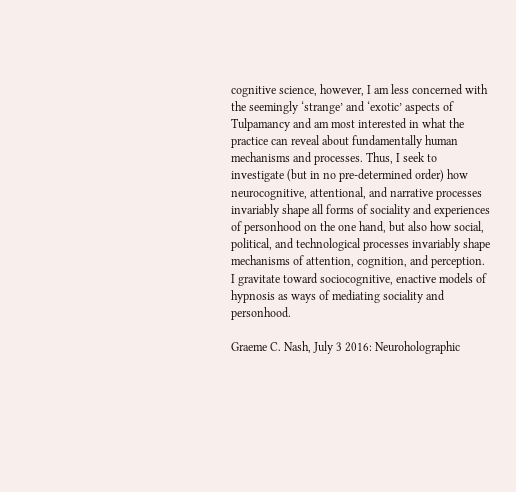cognitive science, however, I am less concerned with the seemingly ‘strange’ and ‘exotic’ aspects of Tulpamancy and am most interested in what the practice can reveal about fundamentally human mechanisms and processes. Thus, I seek to investigate (but in no pre-determined order) how neurocognitive, attentional, and narrative processes invariably shape all forms of sociality and experiences of personhood on the one hand, but also how social, political, and technological processes invariably shape mechanisms of attention, cognition, and perception. I gravitate toward sociocognitive, enactive models of hypnosis as ways of mediating sociality and personhood.

Graeme C. Nash, July 3 2016: Neuroholographic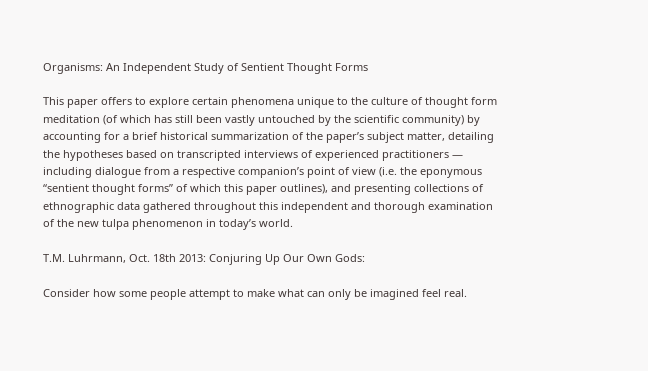Organisms: An Independent Study of Sentient Thought Forms

This paper offers to explore certain phenomena unique to the culture of thought form meditation (of which has still been vastly untouched by the scientific community) by accounting for a brief historical summarization of the paper’s subject matter, detailing the hypotheses based on transcripted interviews of experienced practitioners — including dialogue from a respective companion’s point of view (i.e. the eponymous “sentient thought forms” of which this paper outlines), and presenting collections of ethnographic data gathered throughout this independent and thorough examination of the new tulpa phenomenon in today’s world.

T.M. Luhrmann, Oct. 18th 2013: Conjuring Up Our Own Gods:

Consider how some people attempt to make what can only be imagined feel real.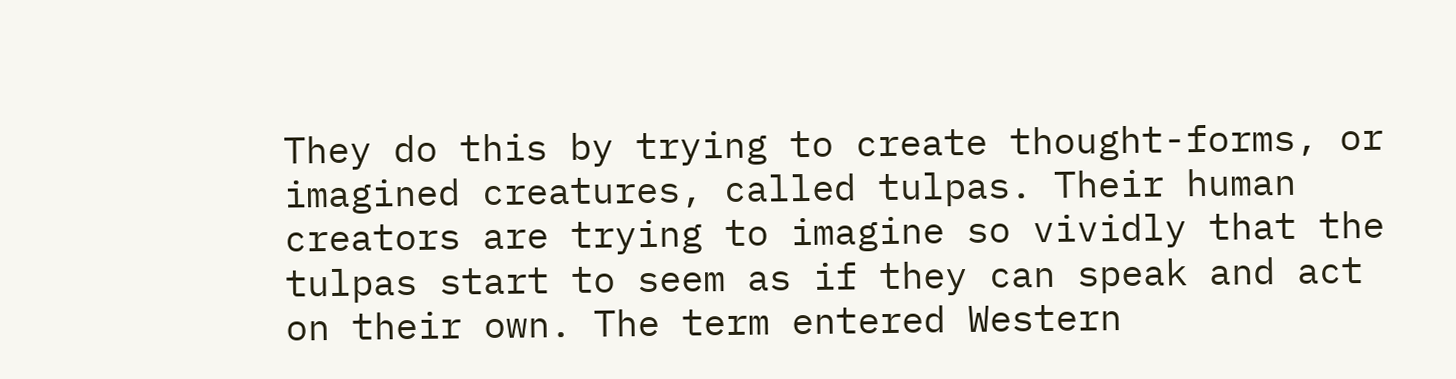They do this by trying to create thought-forms, or imagined creatures, called tulpas. Their human creators are trying to imagine so vividly that the tulpas start to seem as if they can speak and act on their own. The term entered Western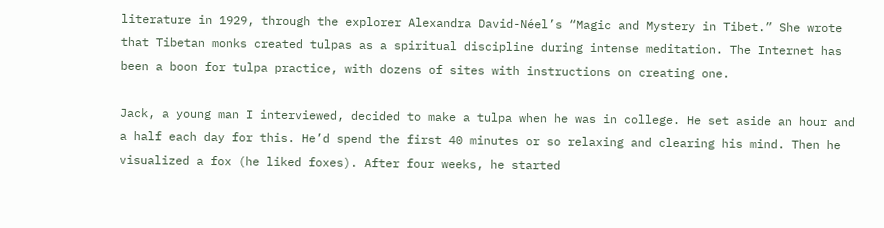literature in 1929, through the explorer Alexandra David-Néel’s “Magic and Mystery in Tibet.” She wrote that Tibetan monks created tulpas as a spiritual discipline during intense meditation. The Internet has been a boon for tulpa practice, with dozens of sites with instructions on creating one.

Jack, a young man I interviewed, decided to make a tulpa when he was in college. He set aside an hour and a half each day for this. He’d spend the first 40 minutes or so relaxing and clearing his mind. Then he visualized a fox (he liked foxes). After four weeks, he started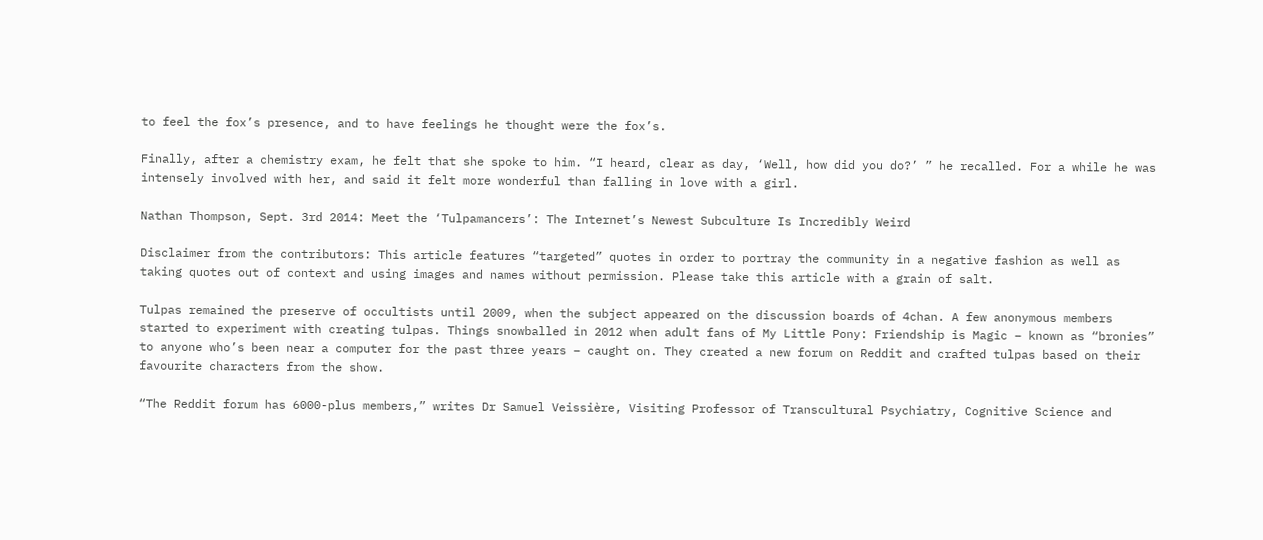to feel the fox’s presence, and to have feelings he thought were the fox’s.

Finally, after a chemistry exam, he felt that she spoke to him. “I heard, clear as day, ‘Well, how did you do?’ ” he recalled. For a while he was intensely involved with her, and said it felt more wonderful than falling in love with a girl.

Nathan Thompson, Sept. 3rd 2014: Meet the ‘Tulpamancers’: The Internet’s Newest Subculture Is Incredibly Weird

Disclaimer from the contributors: This article features “targeted” quotes in order to portray the community in a negative fashion as well as taking quotes out of context and using images and names without permission. Please take this article with a grain of salt.

Tulpas remained the preserve of occultists until 2009, when the subject appeared on the discussion boards of 4chan. A few anonymous members started to experiment with creating tulpas. Things snowballed in 2012 when adult fans of My Little Pony: Friendship is Magic – known as “bronies” to anyone who’s been near a computer for the past three years – caught on. They created a new forum on Reddit and crafted tulpas based on their favourite characters from the show.

“The Reddit forum has 6000-plus members,” writes Dr Samuel Veissière, Visiting Professor of Transcultural Psychiatry, Cognitive Science and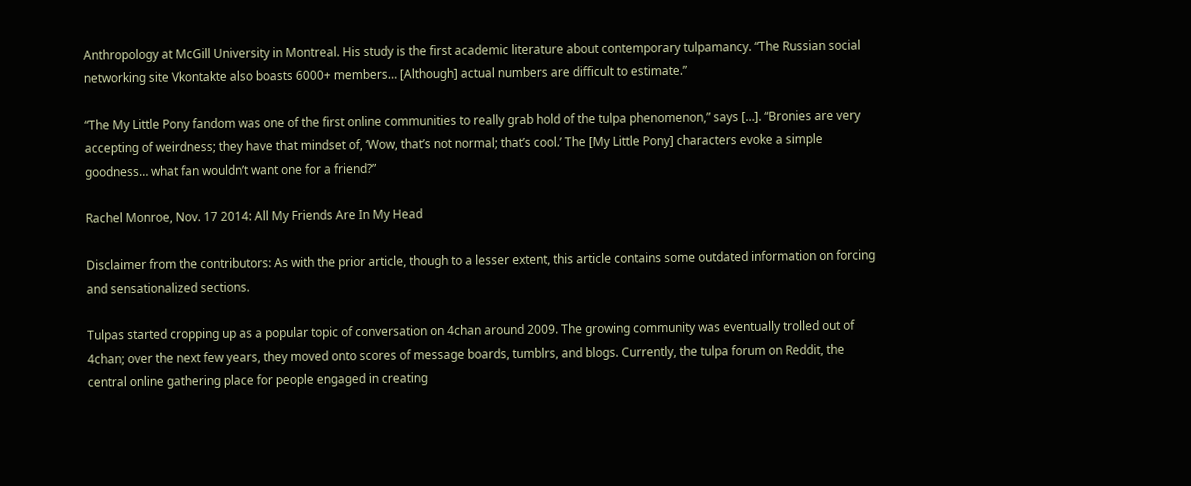Anthropology at McGill University in Montreal. His study is the first academic literature about contemporary tulpamancy. “The Russian social networking site Vkontakte also boasts 6000+ members… [Although] actual numbers are difficult to estimate.”

“The My Little Pony fandom was one of the first online communities to really grab hold of the tulpa phenomenon,” says […]. “Bronies are very accepting of weirdness; they have that mindset of, ‘Wow, that’s not normal; that’s cool.’ The [My Little Pony] characters evoke a simple goodness… what fan wouldn’t want one for a friend?”

Rachel Monroe, Nov. 17 2014: All My Friends Are In My Head

Disclaimer from the contributors: As with the prior article, though to a lesser extent, this article contains some outdated information on forcing and sensationalized sections.

Tulpas started cropping up as a popular topic of conversation on 4chan around 2009. The growing community was eventually trolled out of 4chan; over the next few years, they moved onto scores of message boards, tumblrs, and blogs. Currently, the tulpa forum on Reddit, the central online gathering place for people engaged in creating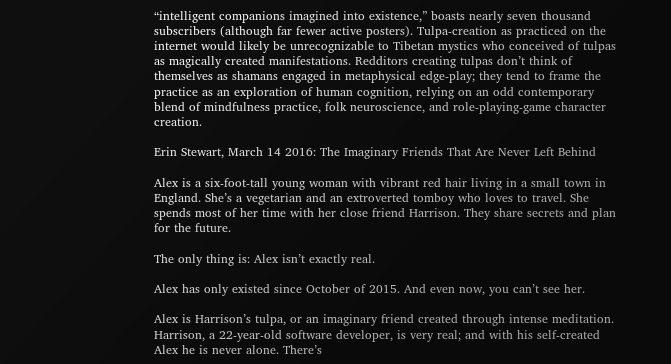“intelligent companions imagined into existence,” boasts nearly seven thousand subscribers (although far fewer active posters). Tulpa-creation as practiced on the internet would likely be unrecognizable to Tibetan mystics who conceived of tulpas as magically created manifestations. Redditors creating tulpas don’t think of themselves as shamans engaged in metaphysical edge-play; they tend to frame the practice as an exploration of human cognition, relying on an odd contemporary blend of mindfulness practice, folk neuroscience, and role-playing-game character creation.

Erin Stewart, March 14 2016: The Imaginary Friends That Are Never Left Behind

Alex is a six-foot-tall young woman with vibrant red hair living in a small town in England. She’s a vegetarian and an extroverted tomboy who loves to travel. She spends most of her time with her close friend Harrison. They share secrets and plan for the future.

The only thing is: Alex isn’t exactly real.

Alex has only existed since October of 2015. And even now, you can’t see her.

Alex is Harrison’s tulpa, or an imaginary friend created through intense meditation. Harrison, a 22-year-old software developer, is very real; and with his self-created Alex he is never alone. There’s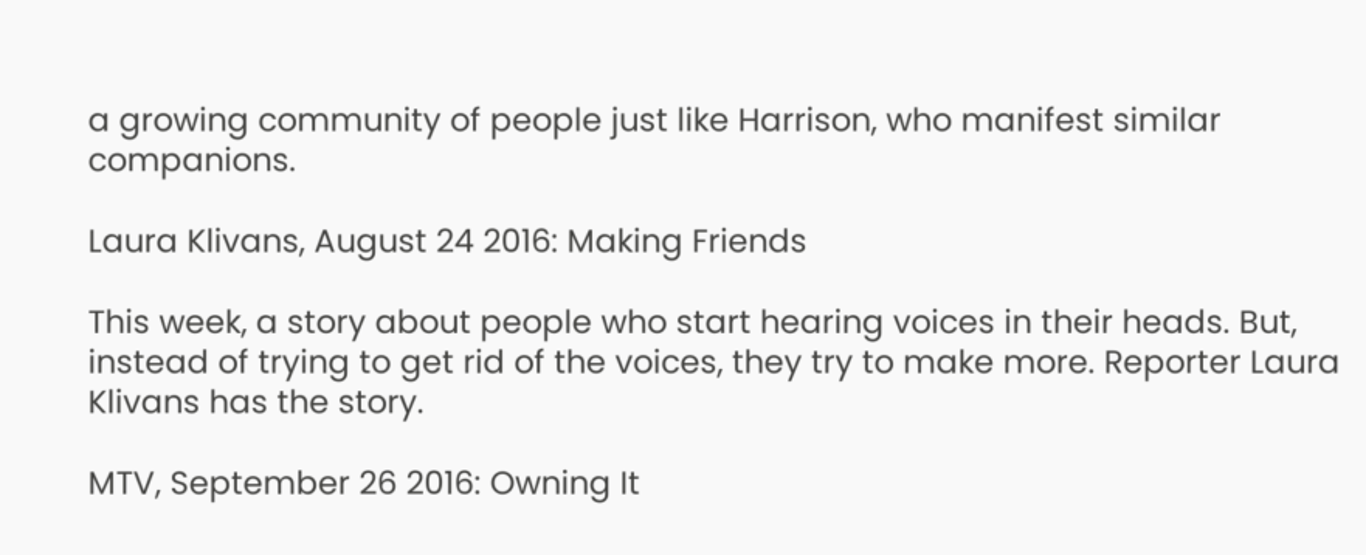a growing community of people just like Harrison, who manifest similar companions.

Laura Klivans, August 24 2016: Making Friends

This week, a story about people who start hearing voices in their heads. But, instead of trying to get rid of the voices, they try to make more. Reporter Laura Klivans has the story.

MTV, September 26 2016: Owning It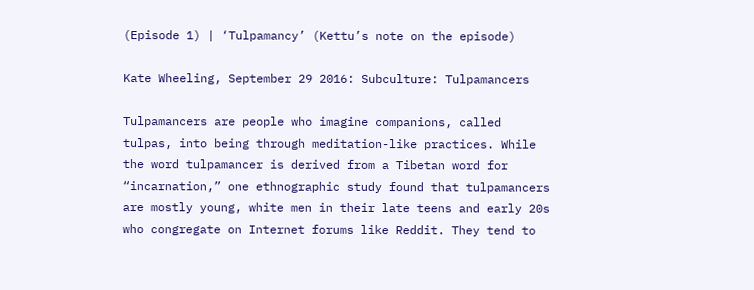(Episode 1) | ‘Tulpamancy’ (Kettu’s note on the episode)

Kate Wheeling, September 29 2016: Subculture: Tulpamancers

Tulpamancers are people who imagine companions, called tulpas, into being through meditation-like practices. While the word tulpamancer is derived from a Tibetan word for “incarnation,” one ethnographic study found that tulpamancers are mostly young, white men in their late teens and early 20s who congregate on Internet forums like Reddit. They tend to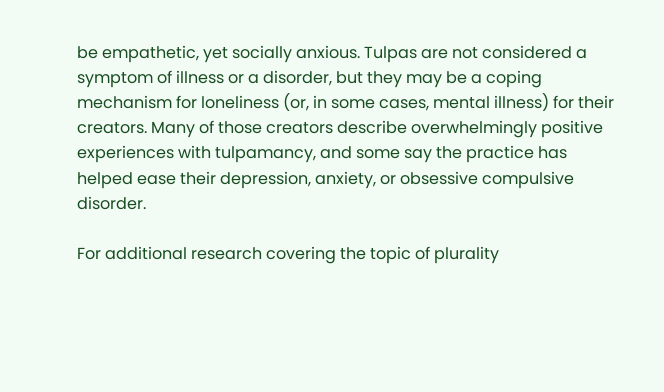be empathetic, yet socially anxious. Tulpas are not considered a symptom of illness or a disorder, but they may be a coping mechanism for loneliness (or, in some cases, mental illness) for their creators. Many of those creators describe overwhelmingly positive experiences with tulpamancy, and some say the practice has helped ease their depression, anxiety, or obsessive compulsive disorder.

For additional research covering the topic of plurality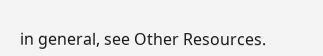in general, see Other Resources.